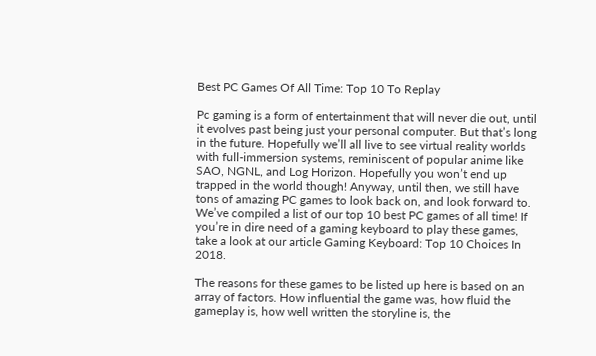Best PC Games Of All Time: Top 10 To Replay

Pc gaming is a form of entertainment that will never die out, until it evolves past being just your personal computer. But that’s long in the future. Hopefully we’ll all live to see virtual reality worlds with full-immersion systems, reminiscent of popular anime like SAO, NGNL, and Log Horizon. Hopefully you won’t end up trapped in the world though! Anyway, until then, we still have tons of amazing PC games to look back on, and look forward to. We’ve compiled a list of our top 10 best PC games of all time! If you’re in dire need of a gaming keyboard to play these games, take a look at our article Gaming Keyboard: Top 10 Choices In 2018.

The reasons for these games to be listed up here is based on an array of factors. How influential the game was, how fluid the gameplay is, how well written the storyline is, the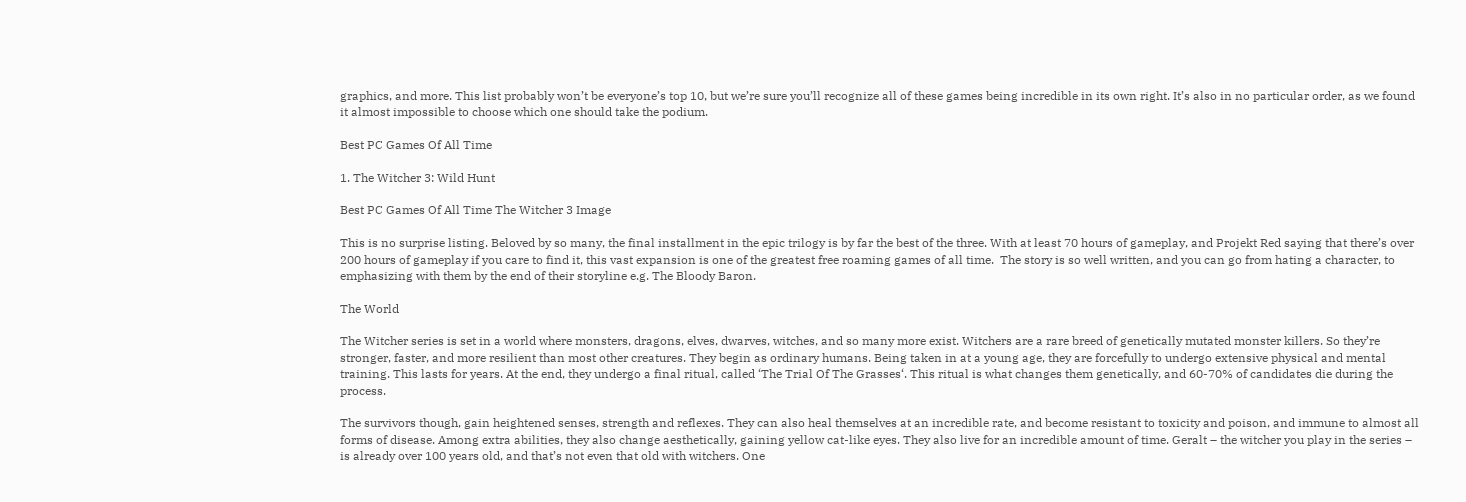graphics, and more. This list probably won’t be everyone’s top 10, but we’re sure you’ll recognize all of these games being incredible in its own right. It’s also in no particular order, as we found it almost impossible to choose which one should take the podium.

Best PC Games Of All Time

1. The Witcher 3: Wild Hunt

Best PC Games Of All Time The Witcher 3 Image

This is no surprise listing. Beloved by so many, the final installment in the epic trilogy is by far the best of the three. With at least 70 hours of gameplay, and Projekt Red saying that there’s over 200 hours of gameplay if you care to find it, this vast expansion is one of the greatest free roaming games of all time.  The story is so well written, and you can go from hating a character, to emphasizing with them by the end of their storyline e.g. The Bloody Baron.

The World

The Witcher series is set in a world where monsters, dragons, elves, dwarves, witches, and so many more exist. Witchers are a rare breed of genetically mutated monster killers. So they’re stronger, faster, and more resilient than most other creatures. They begin as ordinary humans. Being taken in at a young age, they are forcefully to undergo extensive physical and mental training. This lasts for years. At the end, they undergo a final ritual, called ‘The Trial Of The Grasses‘. This ritual is what changes them genetically, and 60-70% of candidates die during the process.

The survivors though, gain heightened senses, strength and reflexes. They can also heal themselves at an incredible rate, and become resistant to toxicity and poison, and immune to almost all forms of disease. Among extra abilities, they also change aesthetically, gaining yellow cat-like eyes. They also live for an incredible amount of time. Geralt – the witcher you play in the series – is already over 100 years old, and that’s not even that old with witchers. One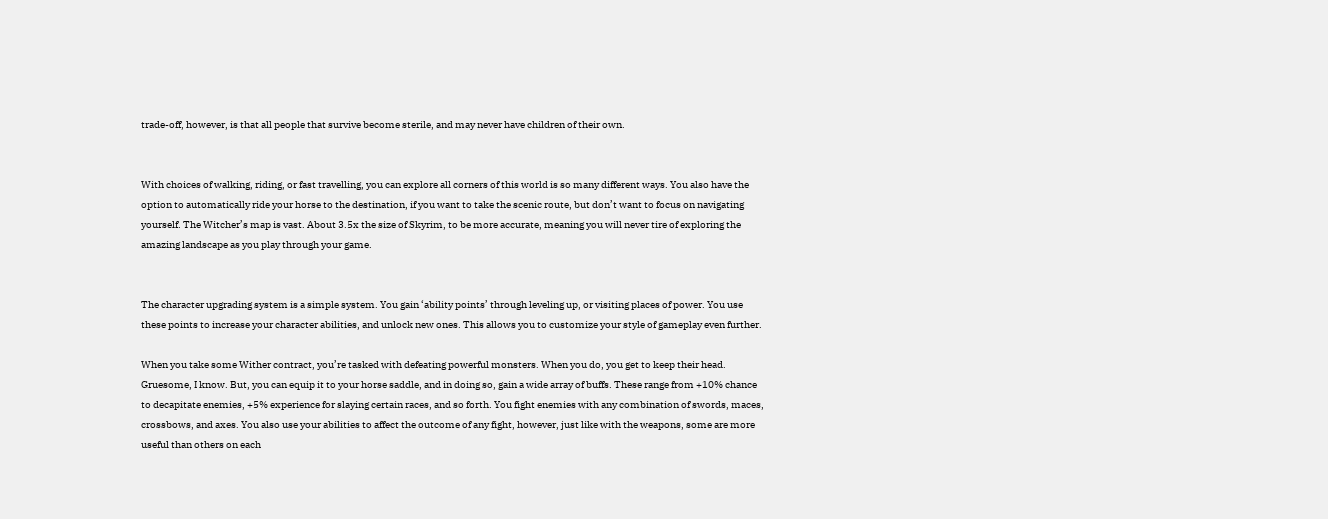trade-off, however, is that all people that survive become sterile, and may never have children of their own.


With choices of walking, riding, or fast travelling, you can explore all corners of this world is so many different ways. You also have the option to automatically ride your horse to the destination, if you want to take the scenic route, but don’t want to focus on navigating yourself. The Witcher’s map is vast. About 3.5x the size of Skyrim, to be more accurate, meaning you will never tire of exploring the amazing landscape as you play through your game.


The character upgrading system is a simple system. You gain ‘ability points’ through leveling up, or visiting places of power. You use these points to increase your character abilities, and unlock new ones. This allows you to customize your style of gameplay even further.

When you take some Wither contract, you’re tasked with defeating powerful monsters. When you do, you get to keep their head. Gruesome, I know. But, you can equip it to your horse saddle, and in doing so, gain a wide array of buffs. These range from +10% chance to decapitate enemies, +5% experience for slaying certain races, and so forth. You fight enemies with any combination of swords, maces, crossbows, and axes. You also use your abilities to affect the outcome of any fight, however, just like with the weapons, some are more useful than others on each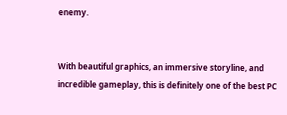enemy.


With beautiful graphics, an immersive storyline, and incredible gameplay, this is definitely one of the best PC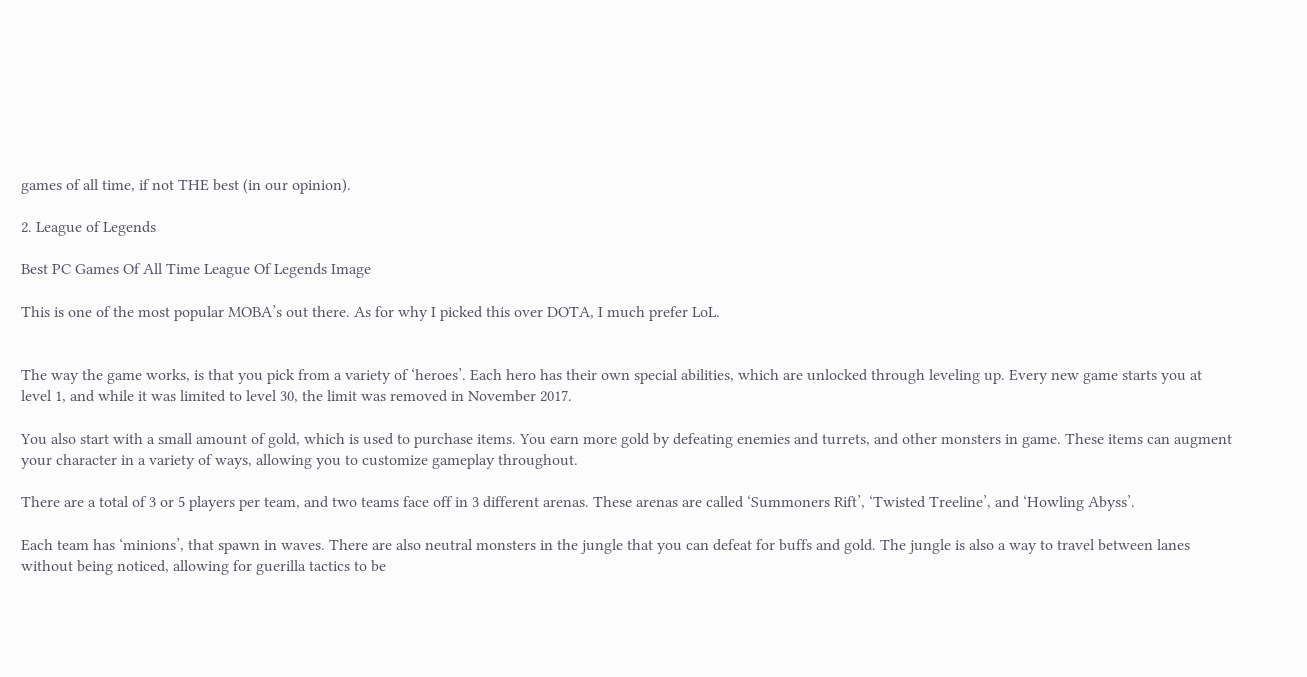games of all time, if not THE best (in our opinion).

2. League of Legends

Best PC Games Of All Time League Of Legends Image

This is one of the most popular MOBA’s out there. As for why I picked this over DOTA, I much prefer LoL.


The way the game works, is that you pick from a variety of ‘heroes’. Each hero has their own special abilities, which are unlocked through leveling up. Every new game starts you at level 1, and while it was limited to level 30, the limit was removed in November 2017.

You also start with a small amount of gold, which is used to purchase items. You earn more gold by defeating enemies and turrets, and other monsters in game. These items can augment your character in a variety of ways, allowing you to customize gameplay throughout.

There are a total of 3 or 5 players per team, and two teams face off in 3 different arenas. These arenas are called ‘Summoners Rift’, ‘Twisted Treeline’, and ‘Howling Abyss’.

Each team has ‘minions’, that spawn in waves. There are also neutral monsters in the jungle that you can defeat for buffs and gold. The jungle is also a way to travel between lanes without being noticed, allowing for guerilla tactics to be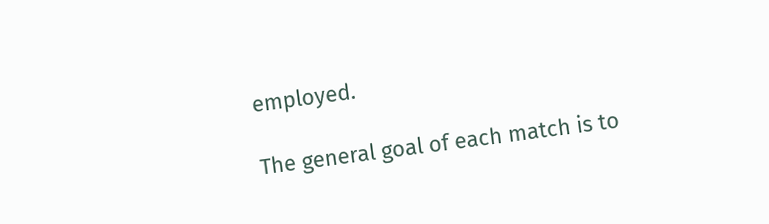employed.

The general goal of each match is to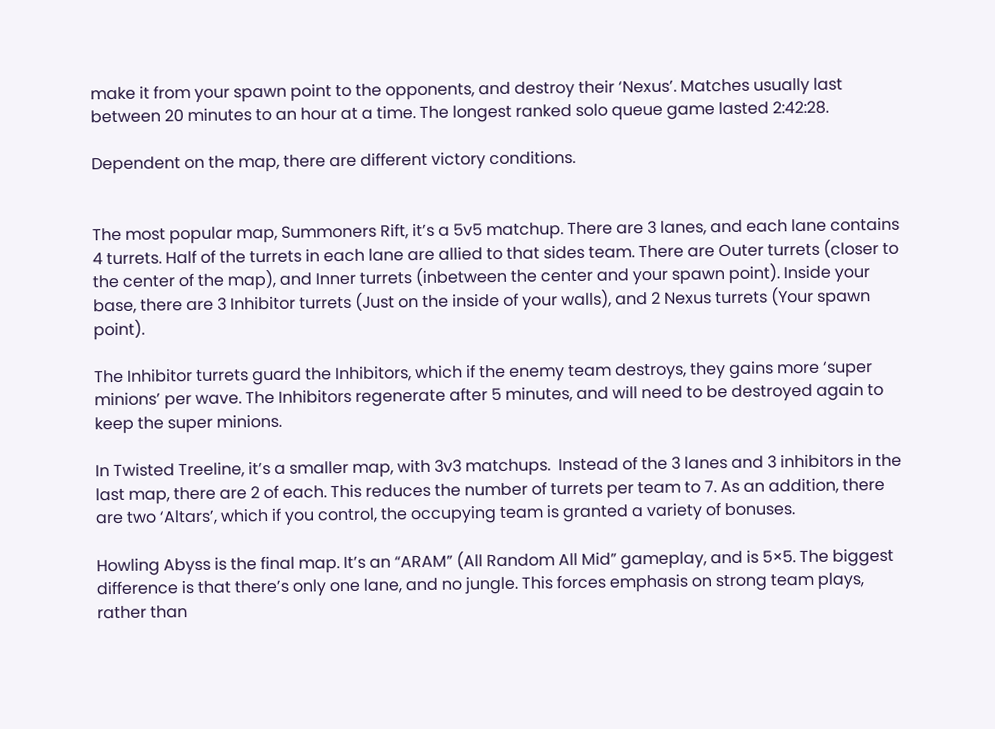make it from your spawn point to the opponents, and destroy their ‘Nexus’. Matches usually last between 20 minutes to an hour at a time. The longest ranked solo queue game lasted 2:42:28.

Dependent on the map, there are different victory conditions.


The most popular map, Summoners Rift, it’s a 5v5 matchup. There are 3 lanes, and each lane contains 4 turrets. Half of the turrets in each lane are allied to that sides team. There are Outer turrets (closer to the center of the map), and Inner turrets (inbetween the center and your spawn point). Inside your base, there are 3 Inhibitor turrets (Just on the inside of your walls), and 2 Nexus turrets (Your spawn point).

The Inhibitor turrets guard the Inhibitors, which if the enemy team destroys, they gains more ‘super minions’ per wave. The Inhibitors regenerate after 5 minutes, and will need to be destroyed again to keep the super minions.

In Twisted Treeline, it’s a smaller map, with 3v3 matchups.  Instead of the 3 lanes and 3 inhibitors in the last map, there are 2 of each. This reduces the number of turrets per team to 7. As an addition, there are two ‘Altars’, which if you control, the occupying team is granted a variety of bonuses.

Howling Abyss is the final map. It’s an “ARAM” (All Random All Mid” gameplay, and is 5×5. The biggest difference is that there’s only one lane, and no jungle. This forces emphasis on strong team plays, rather than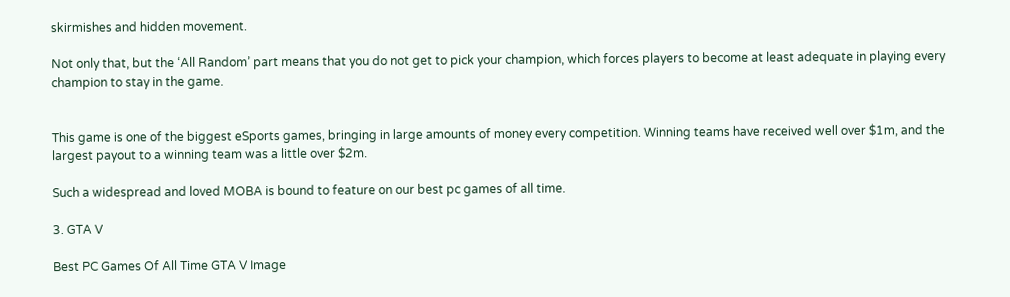skirmishes and hidden movement.

Not only that, but the ‘All Random’ part means that you do not get to pick your champion, which forces players to become at least adequate in playing every champion to stay in the game.


This game is one of the biggest eSports games, bringing in large amounts of money every competition. Winning teams have received well over $1m, and the largest payout to a winning team was a little over $2m.

Such a widespread and loved MOBA is bound to feature on our best pc games of all time.

3. GTA V

Best PC Games Of All Time GTA V Image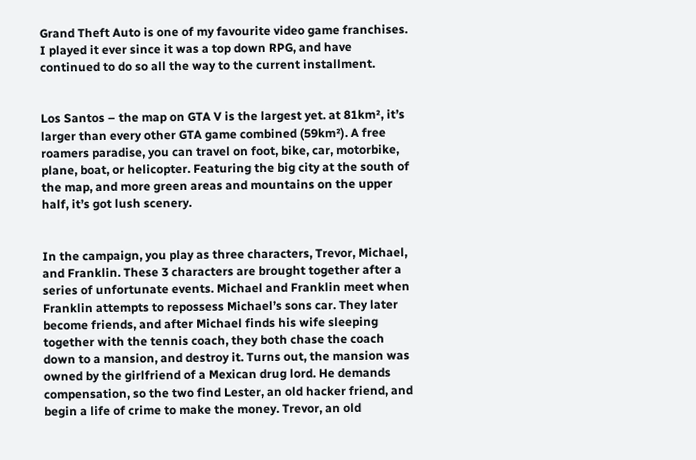Grand Theft Auto is one of my favourite video game franchises. I played it ever since it was a top down RPG, and have continued to do so all the way to the current installment.


Los Santos – the map on GTA V is the largest yet. at 81km², it’s larger than every other GTA game combined (59km²). A free roamers paradise, you can travel on foot, bike, car, motorbike, plane, boat, or helicopter. Featuring the big city at the south of the map, and more green areas and mountains on the upper half, it’s got lush scenery.


In the campaign, you play as three characters, Trevor, Michael, and Franklin. These 3 characters are brought together after a series of unfortunate events. Michael and Franklin meet when Franklin attempts to repossess Michael’s sons car. They later become friends, and after Michael finds his wife sleeping together with the tennis coach, they both chase the coach down to a mansion, and destroy it. Turns out, the mansion was owned by the girlfriend of a Mexican drug lord. He demands compensation, so the two find Lester, an old hacker friend, and begin a life of crime to make the money. Trevor, an old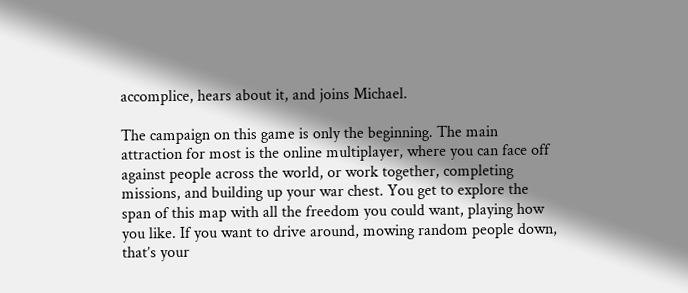accomplice, hears about it, and joins Michael.

The campaign on this game is only the beginning. The main attraction for most is the online multiplayer, where you can face off against people across the world, or work together, completing missions, and building up your war chest. You get to explore the span of this map with all the freedom you could want, playing how you like. If you want to drive around, mowing random people down, that’s your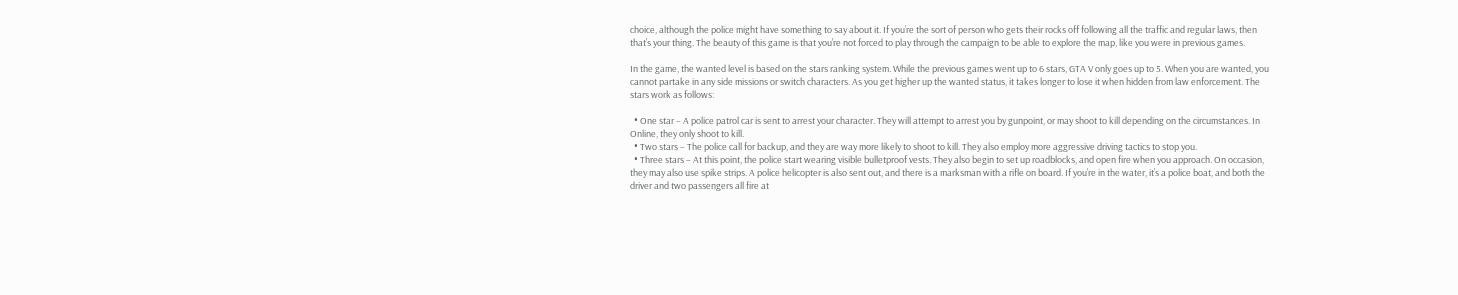choice, although the police might have something to say about it. If you’re the sort of person who gets their rocks off following all the traffic and regular laws, then that’s your thing. The beauty of this game is that you’re not forced to play through the campaign to be able to explore the map, like you were in previous games.

In the game, the wanted level is based on the stars ranking system. While the previous games went up to 6 stars, GTA V only goes up to 5. When you are wanted, you cannot partake in any side missions or switch characters. As you get higher up the wanted status, it takes longer to lose it when hidden from law enforcement. The stars work as follows:

  • One star – A police patrol car is sent to arrest your character. They will attempt to arrest you by gunpoint, or may shoot to kill depending on the circumstances. In Online, they only shoot to kill.
  • Two stars – The police call for backup, and they are way more likely to shoot to kill. They also employ more aggressive driving tactics to stop you.
  • Three stars – At this point, the police start wearing visible bulletproof vests. They also begin to set up roadblocks, and open fire when you approach. On occasion, they may also use spike strips. A police helicopter is also sent out, and there is a marksman with a rifle on board. If you’re in the water, it’s a police boat, and both the driver and two passengers all fire at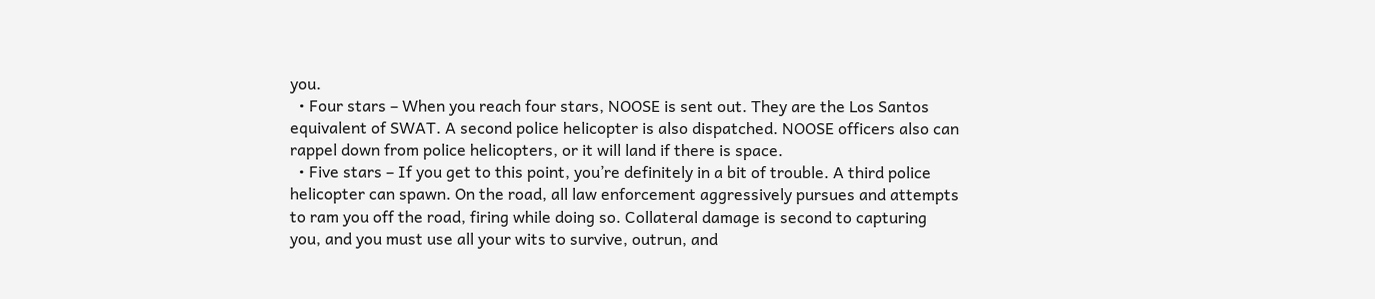you.
  • Four stars – When you reach four stars, NOOSE is sent out. They are the Los Santos equivalent of SWAT. A second police helicopter is also dispatched. NOOSE officers also can rappel down from police helicopters, or it will land if there is space.
  • Five stars – If you get to this point, you’re definitely in a bit of trouble. A third police helicopter can spawn. On the road, all law enforcement aggressively pursues and attempts to ram you off the road, firing while doing so. Collateral damage is second to capturing you, and you must use all your wits to survive, outrun, and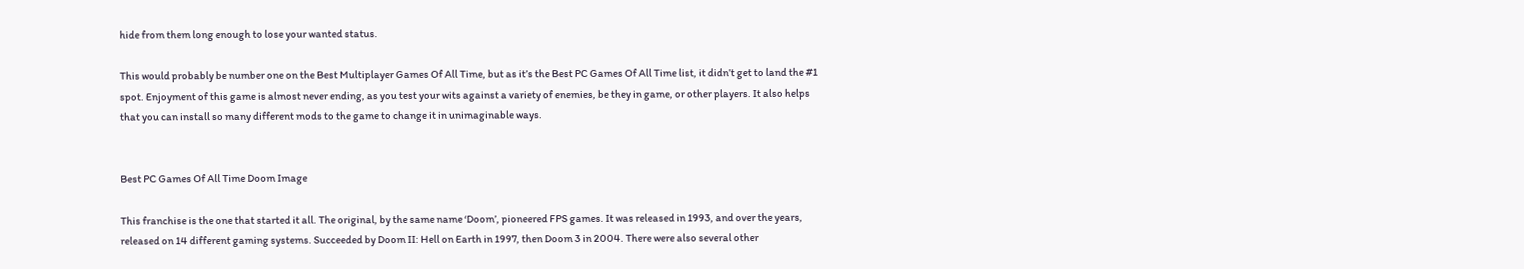hide from them long enough to lose your wanted status.

This would probably be number one on the Best Multiplayer Games Of All Time, but as it’s the Best PC Games Of All Time list, it didn’t get to land the #1 spot. Enjoyment of this game is almost never ending, as you test your wits against a variety of enemies, be they in game, or other players. It also helps that you can install so many different mods to the game to change it in unimaginable ways.


Best PC Games Of All Time Doom Image

This franchise is the one that started it all. The original, by the same name ‘Doom’, pioneered FPS games. It was released in 1993, and over the years, released on 14 different gaming systems. Succeeded by Doom II: Hell on Earth in 1997, then Doom 3 in 2004. There were also several other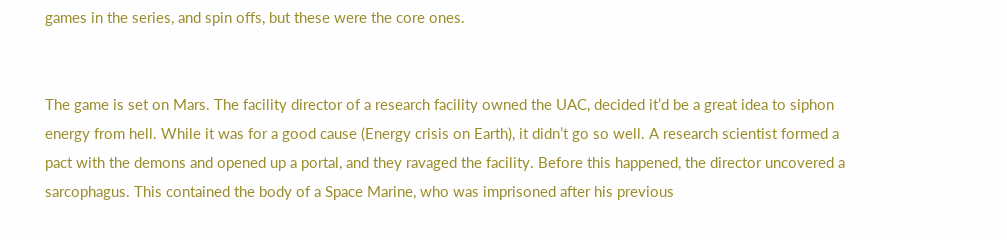games in the series, and spin offs, but these were the core ones.


The game is set on Mars. The facility director of a research facility owned the UAC, decided it’d be a great idea to siphon energy from hell. While it was for a good cause (Energy crisis on Earth), it didn’t go so well. A research scientist formed a pact with the demons and opened up a portal, and they ravaged the facility. Before this happened, the director uncovered a sarcophagus. This contained the body of a Space Marine, who was imprisoned after his previous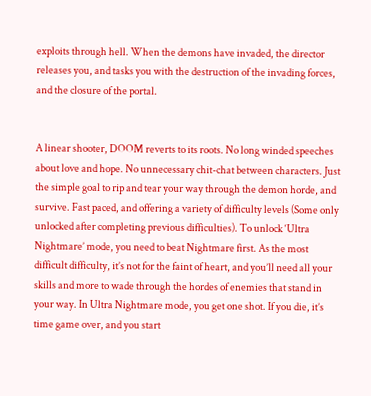exploits through hell. When the demons have invaded, the director releases you, and tasks you with the destruction of the invading forces, and the closure of the portal.


A linear shooter, DOOM reverts to its roots. No long winded speeches about love and hope. No unnecessary chit-chat between characters. Just the simple goal to rip and tear your way through the demon horde, and survive. Fast paced, and offering a variety of difficulty levels (Some only unlocked after completing previous difficulties). To unlock ‘Ultra Nightmare’ mode, you need to beat Nightmare first. As the most difficult difficulty, it’s not for the faint of heart, and you’ll need all your skills and more to wade through the hordes of enemies that stand in your way. In Ultra Nightmare mode, you get one shot. If you die, it’s time game over, and you start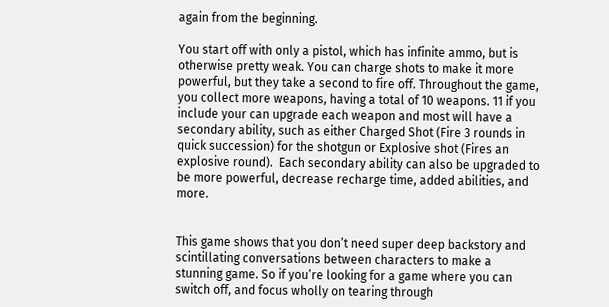again from the beginning.

You start off with only a pistol, which has infinite ammo, but is otherwise pretty weak. You can charge shots to make it more powerful, but they take a second to fire off. Throughout the game, you collect more weapons, having a total of 10 weapons. 11 if you include your can upgrade each weapon and most will have a secondary ability, such as either Charged Shot (Fire 3 rounds in quick succession) for the shotgun or Explosive shot (Fires an explosive round).  Each secondary ability can also be upgraded to be more powerful, decrease recharge time, added abilities, and more.


This game shows that you don’t need super deep backstory and scintillating conversations between characters to make a stunning game. So if you’re looking for a game where you can switch off, and focus wholly on tearing through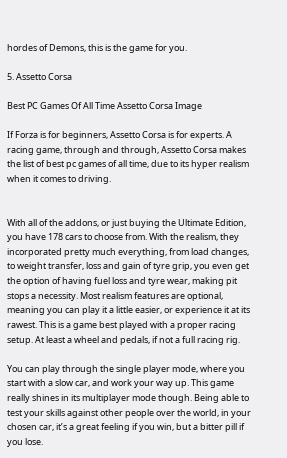hordes of Demons, this is the game for you.

5. Assetto Corsa

Best PC Games Of All Time Assetto Corsa Image

If Forza is for beginners, Assetto Corsa is for experts. A racing game, through and through, Assetto Corsa makes the list of best pc games of all time, due to its hyper realism when it comes to driving.


With all of the addons, or just buying the Ultimate Edition, you have 178 cars to choose from. With the realism, they incorporated pretty much everything, from load changes, to weight transfer, loss and gain of tyre grip, you even get the option of having fuel loss and tyre wear, making pit stops a necessity. Most realism features are optional, meaning you can play it a little easier, or experience it at its rawest. This is a game best played with a proper racing setup. At least a wheel and pedals, if not a full racing rig.

You can play through the single player mode, where you start with a slow car, and work your way up. This game really shines in its multiplayer mode though. Being able to test your skills against other people over the world, in your chosen car, it’s a great feeling if you win, but a bitter pill if you lose.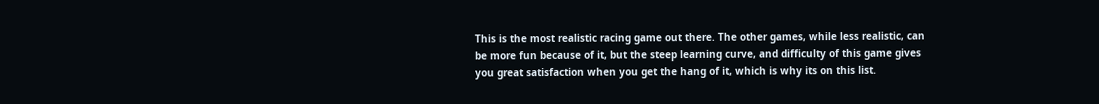This is the most realistic racing game out there. The other games, while less realistic, can be more fun because of it, but the steep learning curve, and difficulty of this game gives you great satisfaction when you get the hang of it, which is why its on this list.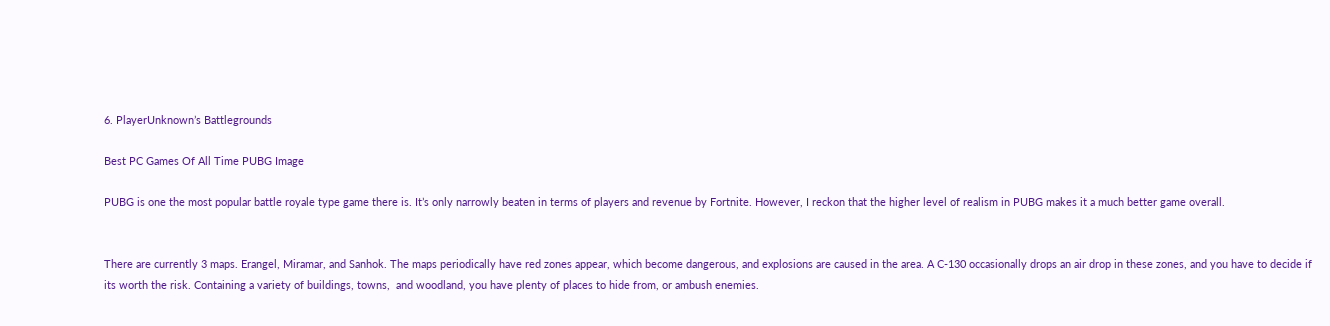6. PlayerUnknown’s Battlegrounds

Best PC Games Of All Time PUBG Image

PUBG is one the most popular battle royale type game there is. It’s only narrowly beaten in terms of players and revenue by Fortnite. However, I reckon that the higher level of realism in PUBG makes it a much better game overall.


There are currently 3 maps. Erangel, Miramar, and Sanhok. The maps periodically have red zones appear, which become dangerous, and explosions are caused in the area. A C-130 occasionally drops an air drop in these zones, and you have to decide if its worth the risk. Containing a variety of buildings, towns,  and woodland, you have plenty of places to hide from, or ambush enemies.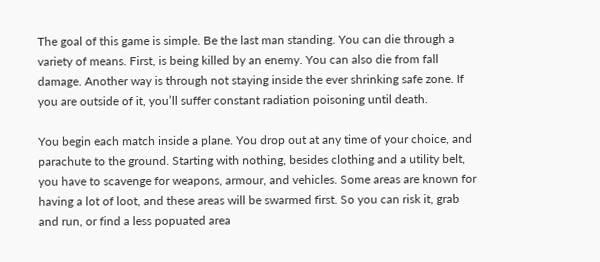The goal of this game is simple. Be the last man standing. You can die through a variety of means. First, is being killed by an enemy. You can also die from fall damage. Another way is through not staying inside the ever shrinking safe zone. If you are outside of it, you’ll suffer constant radiation poisoning until death.

You begin each match inside a plane. You drop out at any time of your choice, and parachute to the ground. Starting with nothing, besides clothing and a utility belt, you have to scavenge for weapons, armour, and vehicles. Some areas are known for having a lot of loot, and these areas will be swarmed first. So you can risk it, grab and run, or find a less popuated area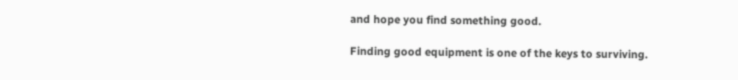and hope you find something good.

Finding good equipment is one of the keys to surviving.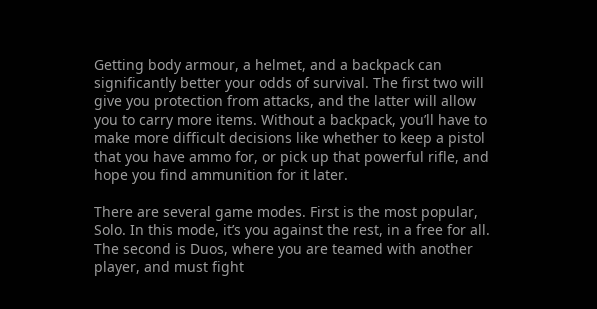Getting body armour, a helmet, and a backpack can significantly better your odds of survival. The first two will give you protection from attacks, and the latter will allow you to carry more items. Without a backpack, you’ll have to make more difficult decisions like whether to keep a pistol that you have ammo for, or pick up that powerful rifle, and hope you find ammunition for it later.

There are several game modes. First is the most popular, Solo. In this mode, it’s you against the rest, in a free for all. The second is Duos, where you are teamed with another player, and must fight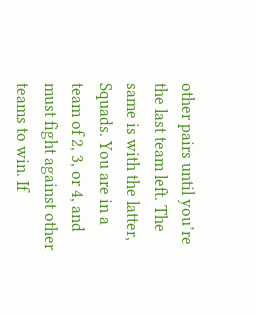other pairs until you’re the last team left. The same is with the latter, Squads. You are in a team of 2, 3, or 4, and must fight against other teams to win. If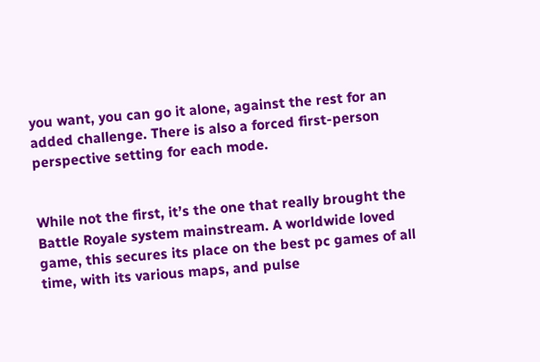you want, you can go it alone, against the rest for an added challenge. There is also a forced first-person perspective setting for each mode.


While not the first, it’s the one that really brought the Battle Royale system mainstream. A worldwide loved game, this secures its place on the best pc games of all time, with its various maps, and pulse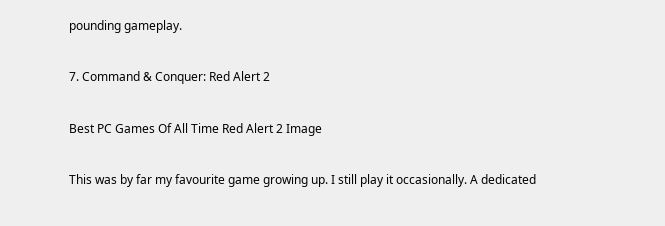pounding gameplay.

7. Command & Conquer: Red Alert 2

Best PC Games Of All Time Red Alert 2 Image

This was by far my favourite game growing up. I still play it occasionally. A dedicated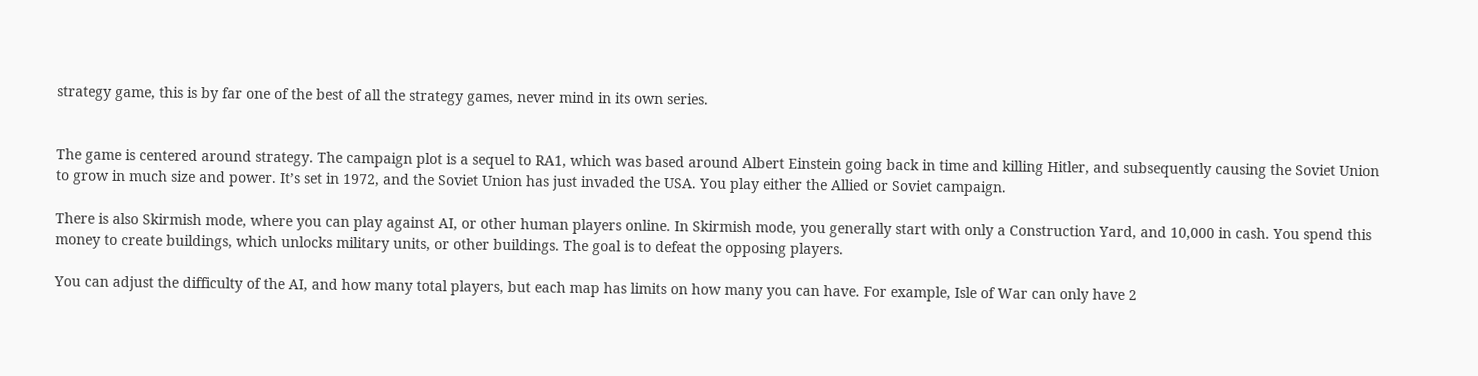strategy game, this is by far one of the best of all the strategy games, never mind in its own series.


The game is centered around strategy. The campaign plot is a sequel to RA1, which was based around Albert Einstein going back in time and killing Hitler, and subsequently causing the Soviet Union to grow in much size and power. It’s set in 1972, and the Soviet Union has just invaded the USA. You play either the Allied or Soviet campaign.

There is also Skirmish mode, where you can play against AI, or other human players online. In Skirmish mode, you generally start with only a Construction Yard, and 10,000 in cash. You spend this money to create buildings, which unlocks military units, or other buildings. The goal is to defeat the opposing players.

You can adjust the difficulty of the AI, and how many total players, but each map has limits on how many you can have. For example, Isle of War can only have 2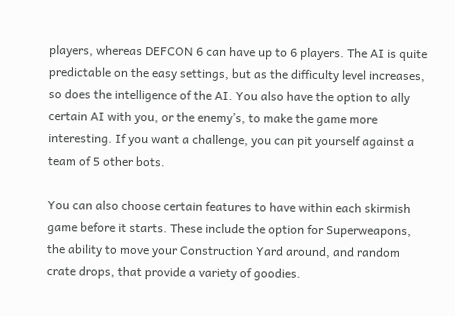players, whereas DEFCON 6 can have up to 6 players. The AI is quite predictable on the easy settings, but as the difficulty level increases, so does the intelligence of the AI. You also have the option to ally certain AI with you, or the enemy’s, to make the game more interesting. If you want a challenge, you can pit yourself against a team of 5 other bots.

You can also choose certain features to have within each skirmish game before it starts. These include the option for Superweapons, the ability to move your Construction Yard around, and random crate drops, that provide a variety of goodies.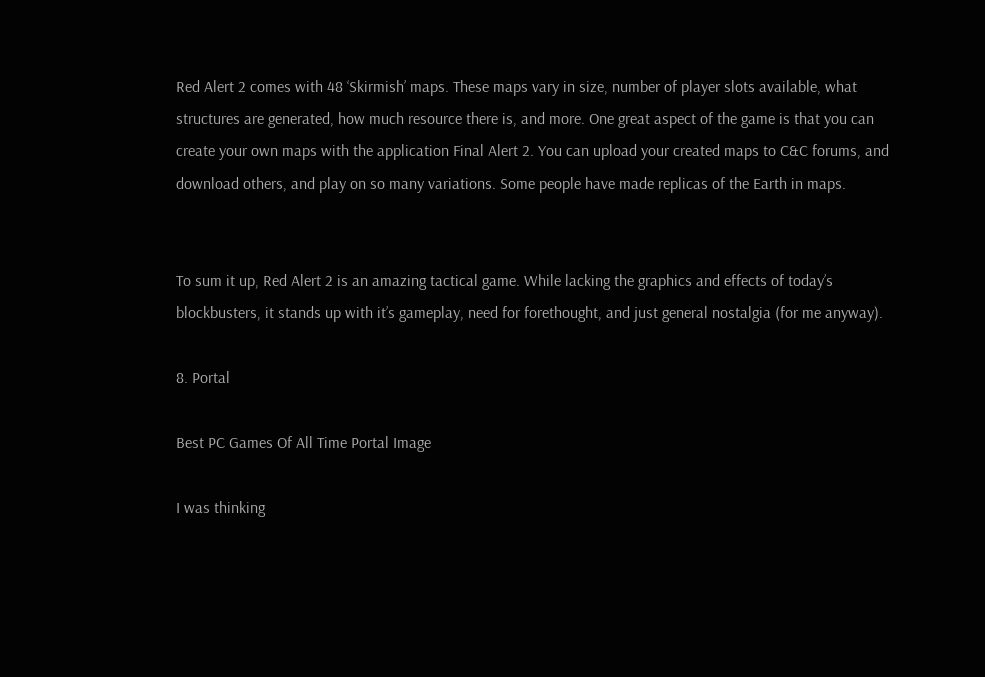Red Alert 2 comes with 48 ‘Skirmish’ maps. These maps vary in size, number of player slots available, what structures are generated, how much resource there is, and more. One great aspect of the game is that you can create your own maps with the application Final Alert 2. You can upload your created maps to C&C forums, and download others, and play on so many variations. Some people have made replicas of the Earth in maps.


To sum it up, Red Alert 2 is an amazing tactical game. While lacking the graphics and effects of today’s blockbusters, it stands up with it’s gameplay, need for forethought, and just general nostalgia (for me anyway).

8. Portal

Best PC Games Of All Time Portal Image

I was thinking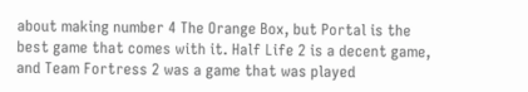about making number 4 The Orange Box, but Portal is the best game that comes with it. Half Life 2 is a decent game, and Team Fortress 2 was a game that was played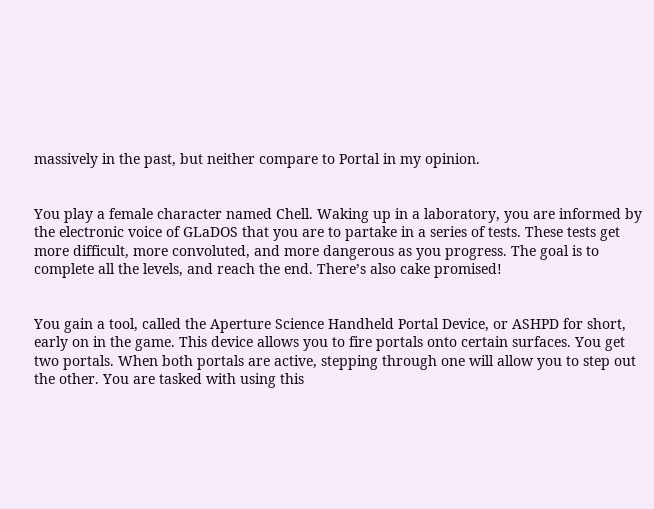massively in the past, but neither compare to Portal in my opinion.


You play a female character named Chell. Waking up in a laboratory, you are informed by the electronic voice of GLaDOS that you are to partake in a series of tests. These tests get more difficult, more convoluted, and more dangerous as you progress. The goal is to complete all the levels, and reach the end. There’s also cake promised!


You gain a tool, called the Aperture Science Handheld Portal Device, or ASHPD for short, early on in the game. This device allows you to fire portals onto certain surfaces. You get two portals. When both portals are active, stepping through one will allow you to step out the other. You are tasked with using this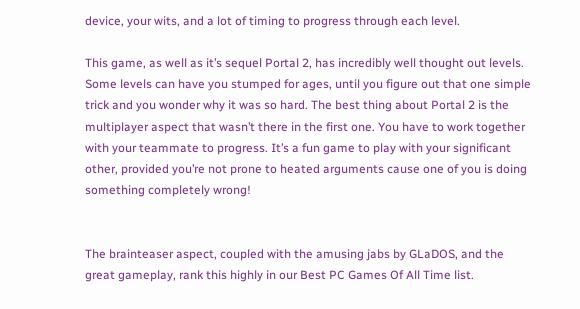device, your wits, and a lot of timing to progress through each level.

This game, as well as it’s sequel Portal 2, has incredibly well thought out levels. Some levels can have you stumped for ages, until you figure out that one simple trick and you wonder why it was so hard. The best thing about Portal 2 is the multiplayer aspect that wasn’t there in the first one. You have to work together with your teammate to progress. It’s a fun game to play with your significant other, provided you’re not prone to heated arguments cause one of you is doing something completely wrong!


The brainteaser aspect, coupled with the amusing jabs by GLaDOS, and the great gameplay, rank this highly in our Best PC Games Of All Time list.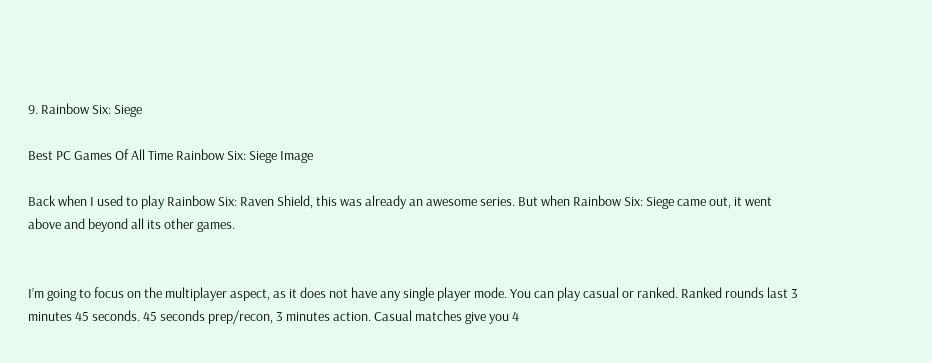9. Rainbow Six: Siege

Best PC Games Of All Time Rainbow Six: Siege Image

Back when I used to play Rainbow Six: Raven Shield, this was already an awesome series. But when Rainbow Six: Siege came out, it went above and beyond all its other games.


I’m going to focus on the multiplayer aspect, as it does not have any single player mode. You can play casual or ranked. Ranked rounds last 3 minutes 45 seconds. 45 seconds prep/recon, 3 minutes action. Casual matches give you 4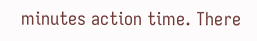minutes action time. There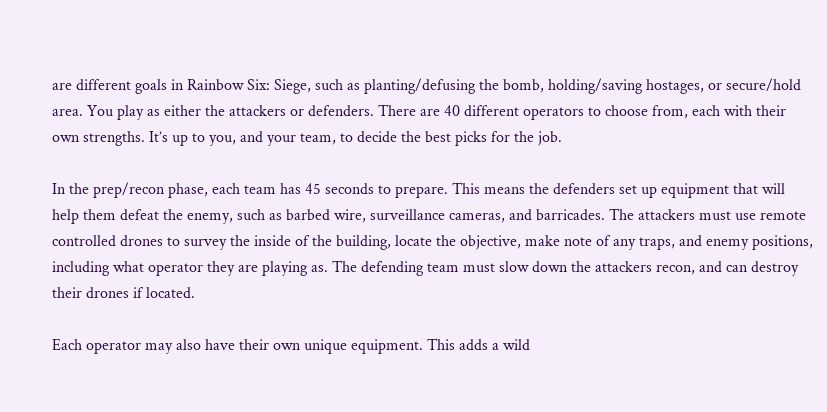are different goals in Rainbow Six: Siege, such as planting/defusing the bomb, holding/saving hostages, or secure/hold area. You play as either the attackers or defenders. There are 40 different operators to choose from, each with their own strengths. It’s up to you, and your team, to decide the best picks for the job.

In the prep/recon phase, each team has 45 seconds to prepare. This means the defenders set up equipment that will help them defeat the enemy, such as barbed wire, surveillance cameras, and barricades. The attackers must use remote controlled drones to survey the inside of the building, locate the objective, make note of any traps, and enemy positions, including what operator they are playing as. The defending team must slow down the attackers recon, and can destroy their drones if located.

Each operator may also have their own unique equipment. This adds a wild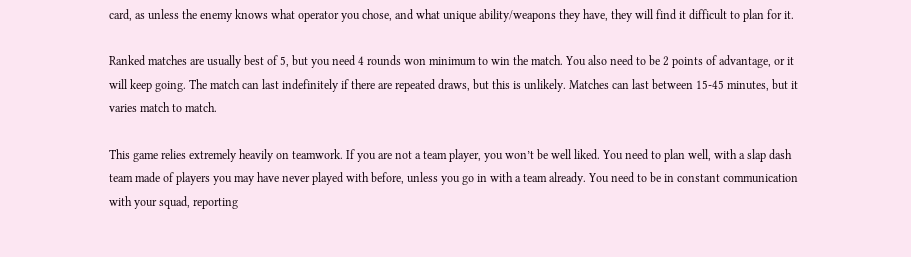card, as unless the enemy knows what operator you chose, and what unique ability/weapons they have, they will find it difficult to plan for it.

Ranked matches are usually best of 5, but you need 4 rounds won minimum to win the match. You also need to be 2 points of advantage, or it will keep going. The match can last indefinitely if there are repeated draws, but this is unlikely. Matches can last between 15-45 minutes, but it varies match to match.

This game relies extremely heavily on teamwork. If you are not a team player, you won’t be well liked. You need to plan well, with a slap dash team made of players you may have never played with before, unless you go in with a team already. You need to be in constant communication with your squad, reporting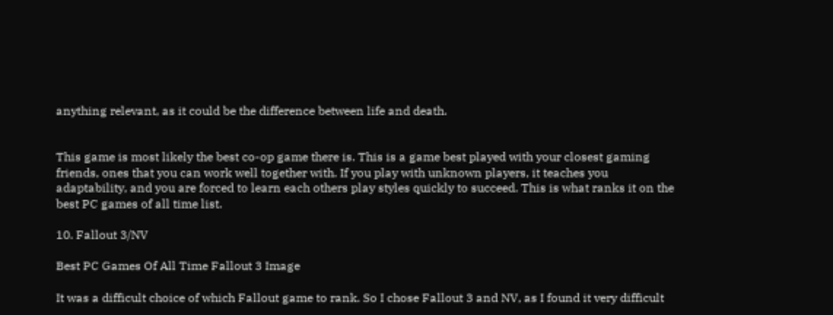anything relevant, as it could be the difference between life and death.


This game is most likely the best co-op game there is. This is a game best played with your closest gaming friends, ones that you can work well together with. If you play with unknown players, it teaches you adaptability, and you are forced to learn each others play styles quickly to succeed. This is what ranks it on the best PC games of all time list.

10. Fallout 3/NV

Best PC Games Of All Time Fallout 3 Image

It was a difficult choice of which Fallout game to rank. So I chose Fallout 3 and NV, as I found it very difficult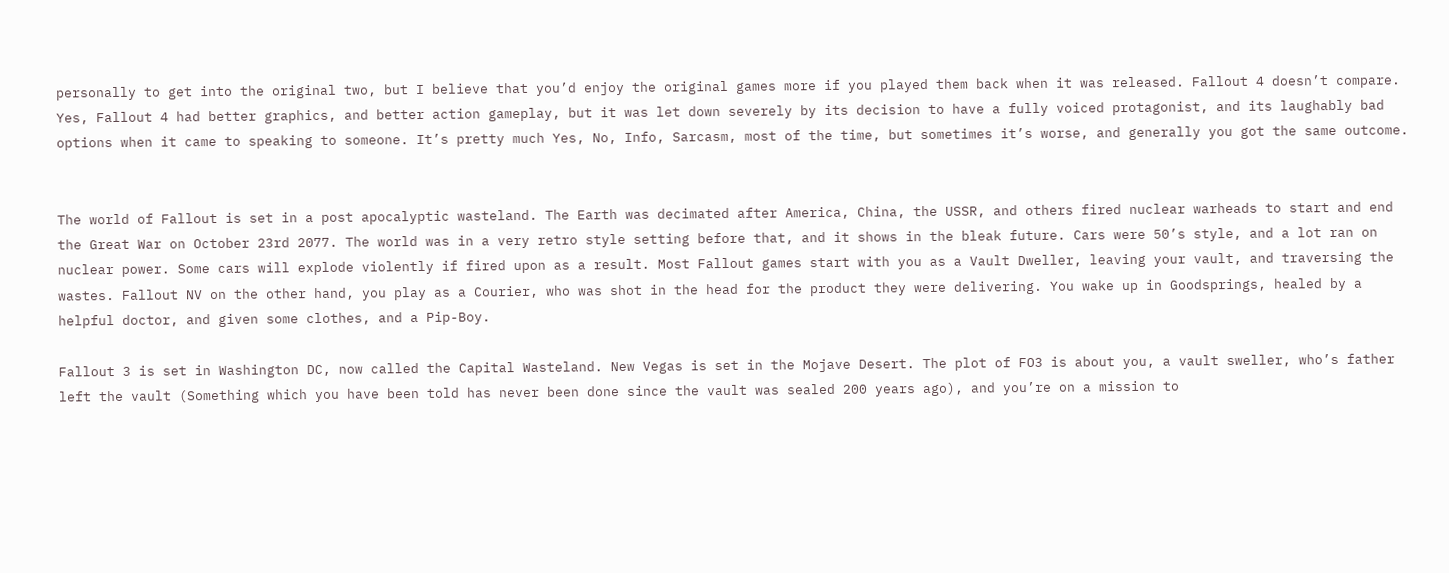personally to get into the original two, but I believe that you’d enjoy the original games more if you played them back when it was released. Fallout 4 doesn’t compare. Yes, Fallout 4 had better graphics, and better action gameplay, but it was let down severely by its decision to have a fully voiced protagonist, and its laughably bad options when it came to speaking to someone. It’s pretty much Yes, No, Info, Sarcasm, most of the time, but sometimes it’s worse, and generally you got the same outcome.


The world of Fallout is set in a post apocalyptic wasteland. The Earth was decimated after America, China, the USSR, and others fired nuclear warheads to start and end the Great War on October 23rd 2077. The world was in a very retro style setting before that, and it shows in the bleak future. Cars were 50’s style, and a lot ran on nuclear power. Some cars will explode violently if fired upon as a result. Most Fallout games start with you as a Vault Dweller, leaving your vault, and traversing the wastes. Fallout NV on the other hand, you play as a Courier, who was shot in the head for the product they were delivering. You wake up in Goodsprings, healed by a helpful doctor, and given some clothes, and a Pip-Boy.

Fallout 3 is set in Washington DC, now called the Capital Wasteland. New Vegas is set in the Mojave Desert. The plot of FO3 is about you, a vault sweller, who’s father left the vault (Something which you have been told has never been done since the vault was sealed 200 years ago), and you’re on a mission to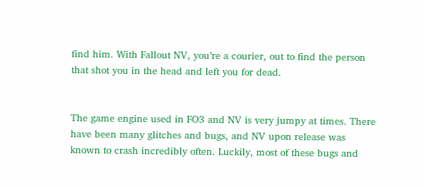find him. With Fallout NV, you’re a courier, out to find the person that shot you in the head and left you for dead.


The game engine used in FO3 and NV is very jumpy at times. There have been many glitches and bugs, and NV upon release was known to crash incredibly often. Luckily, most of these bugs and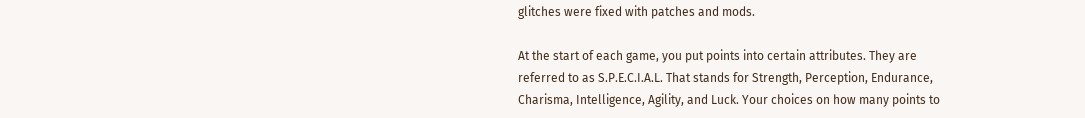glitches were fixed with patches and mods.

At the start of each game, you put points into certain attributes. They are referred to as S.P.E.C.I.A.L. That stands for Strength, Perception, Endurance, Charisma, Intelligence, Agility, and Luck. Your choices on how many points to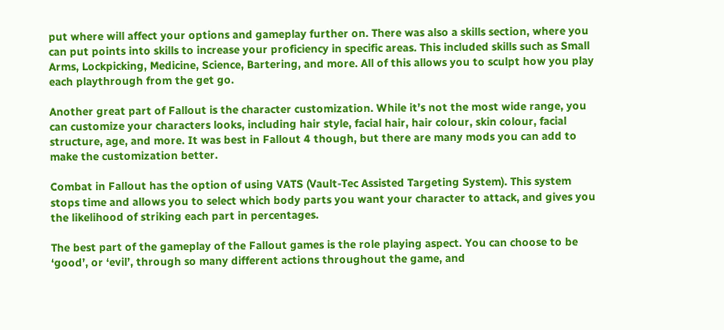put where will affect your options and gameplay further on. There was also a skills section, where you can put points into skills to increase your proficiency in specific areas. This included skills such as Small Arms, Lockpicking, Medicine, Science, Bartering, and more. All of this allows you to sculpt how you play each playthrough from the get go.

Another great part of Fallout is the character customization. While it’s not the most wide range, you can customize your characters looks, including hair style, facial hair, hair colour, skin colour, facial structure, age, and more. It was best in Fallout 4 though, but there are many mods you can add to make the customization better.

Combat in Fallout has the option of using VATS (Vault-Tec Assisted Targeting System). This system stops time and allows you to select which body parts you want your character to attack, and gives you the likelihood of striking each part in percentages.

The best part of the gameplay of the Fallout games is the role playing aspect. You can choose to be ‘good’, or ‘evil’, through so many different actions throughout the game, and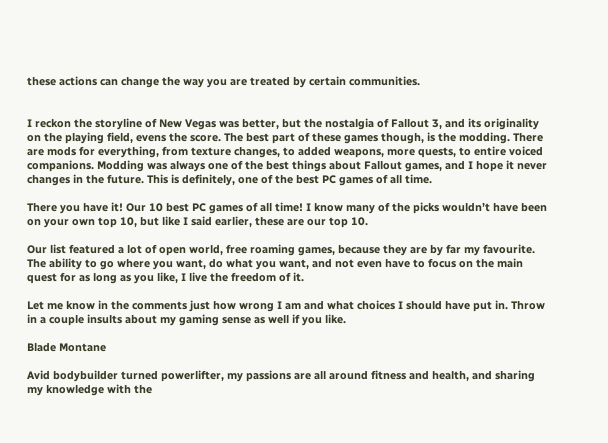these actions can change the way you are treated by certain communities.


I reckon the storyline of New Vegas was better, but the nostalgia of Fallout 3, and its originality on the playing field, evens the score. The best part of these games though, is the modding. There are mods for everything, from texture changes, to added weapons, more quests, to entire voiced companions. Modding was always one of the best things about Fallout games, and I hope it never changes in the future. This is definitely, one of the best PC games of all time.

There you have it! Our 10 best PC games of all time! I know many of the picks wouldn’t have been on your own top 10, but like I said earlier, these are our top 10.

Our list featured a lot of open world, free roaming games, because they are by far my favourite. The ability to go where you want, do what you want, and not even have to focus on the main quest for as long as you like, I live the freedom of it.

Let me know in the comments just how wrong I am and what choices I should have put in. Throw in a couple insults about my gaming sense as well if you like.

Blade Montane

Avid bodybuilder turned powerlifter, my passions are all around fitness and health, and sharing my knowledge with the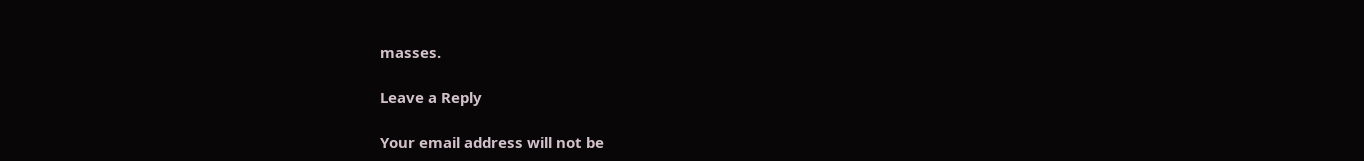masses.

Leave a Reply

Your email address will not be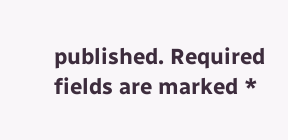published. Required fields are marked *